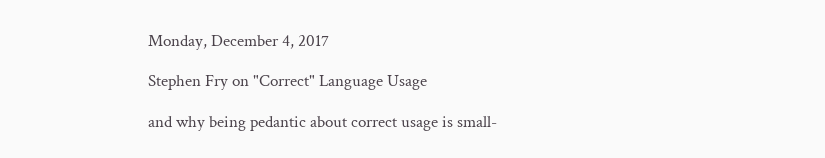Monday, December 4, 2017

Stephen Fry on "Correct" Language Usage

and why being pedantic about correct usage is small-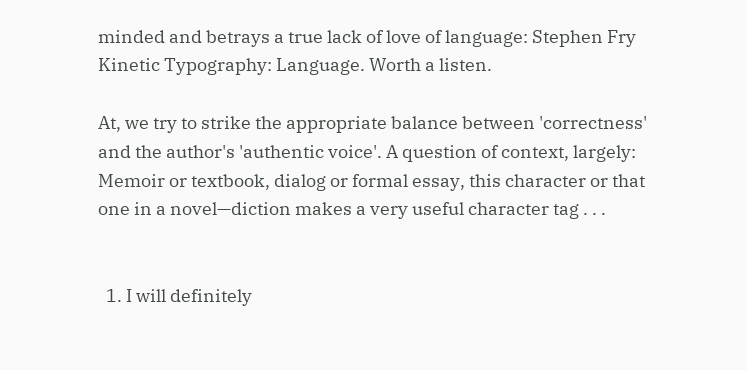minded and betrays a true lack of love of language: Stephen Fry Kinetic Typography: Language. Worth a listen.

At, we try to strike the appropriate balance between 'correctness' and the author's 'authentic voice'. A question of context, largely: Memoir or textbook, dialog or formal essay, this character or that one in a novel—diction makes a very useful character tag . . .


  1. I will definitely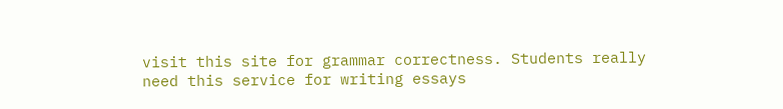visit this site for grammar correctness. Students really need this service for writing essays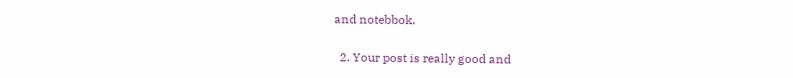and notebbok.

  2. Your post is really good and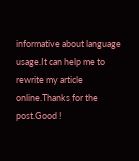informative about language usage.It can help me to rewrite my article online.Thanks for the post.Good !